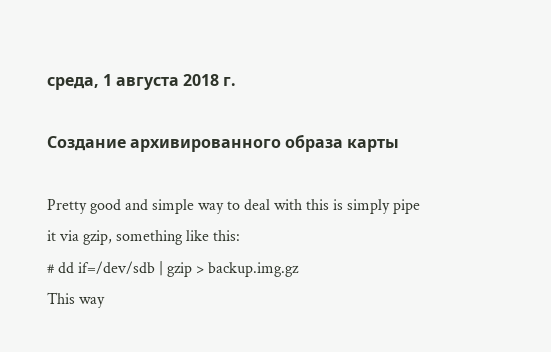среда, 1 августа 2018 г.

Создание архивированного образа карты

Pretty good and simple way to deal with this is simply pipe it via gzip, something like this:
# dd if=/dev/sdb | gzip > backup.img.gz
This way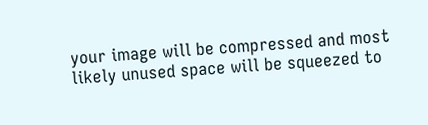your image will be compressed and most likely unused space will be squeezed to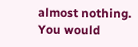almost nothing.
You would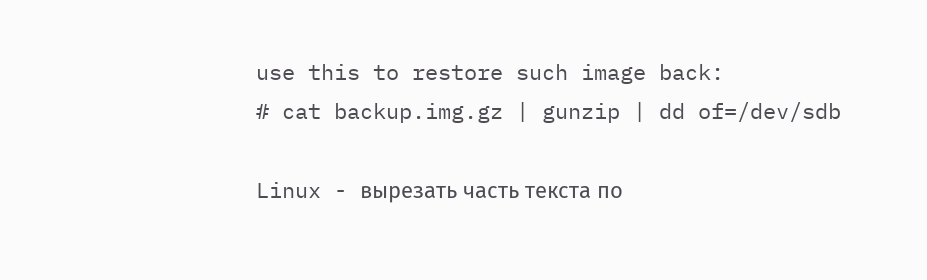use this to restore such image back:
# cat backup.img.gz | gunzip | dd of=/dev/sdb

Linux - вырезать часть текста по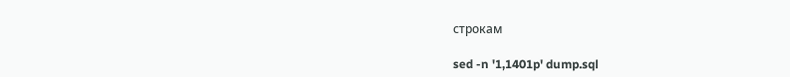строкам

sed -n '1,1401p' dump.sql